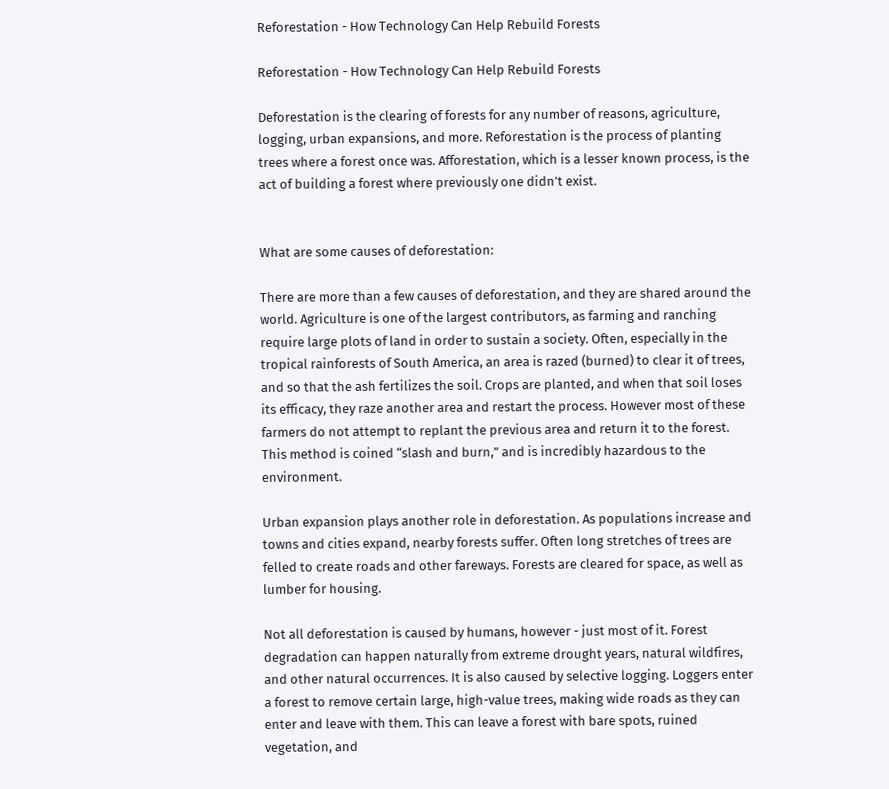Reforestation - How Technology Can Help Rebuild Forests

Reforestation - How Technology Can Help Rebuild Forests

Deforestation is the clearing of forests for any number of reasons, agriculture, logging, urban expansions, and more. Reforestation is the process of planting trees where a forest once was. Afforestation, which is a lesser known process, is the act of building a forest where previously one didn’t exist.


What are some causes of deforestation:

There are more than a few causes of deforestation, and they are shared around the world. Agriculture is one of the largest contributors, as farming and ranching require large plots of land in order to sustain a society. Often, especially in the tropical rainforests of South America, an area is razed (burned) to clear it of trees, and so that the ash fertilizes the soil. Crops are planted, and when that soil loses its efficacy, they raze another area and restart the process. However most of these farmers do not attempt to replant the previous area and return it to the forest. This method is coined “slash and burn,” and is incredibly hazardous to the environment.

Urban expansion plays another role in deforestation. As populations increase and towns and cities expand, nearby forests suffer. Often long stretches of trees are felled to create roads and other fareways. Forests are cleared for space, as well as lumber for housing.

Not all deforestation is caused by humans, however - just most of it. Forest degradation can happen naturally from extreme drought years, natural wildfires, and other natural occurrences. It is also caused by selective logging. Loggers enter a forest to remove certain large, high-value trees, making wide roads as they can enter and leave with them. This can leave a forest with bare spots, ruined vegetation, and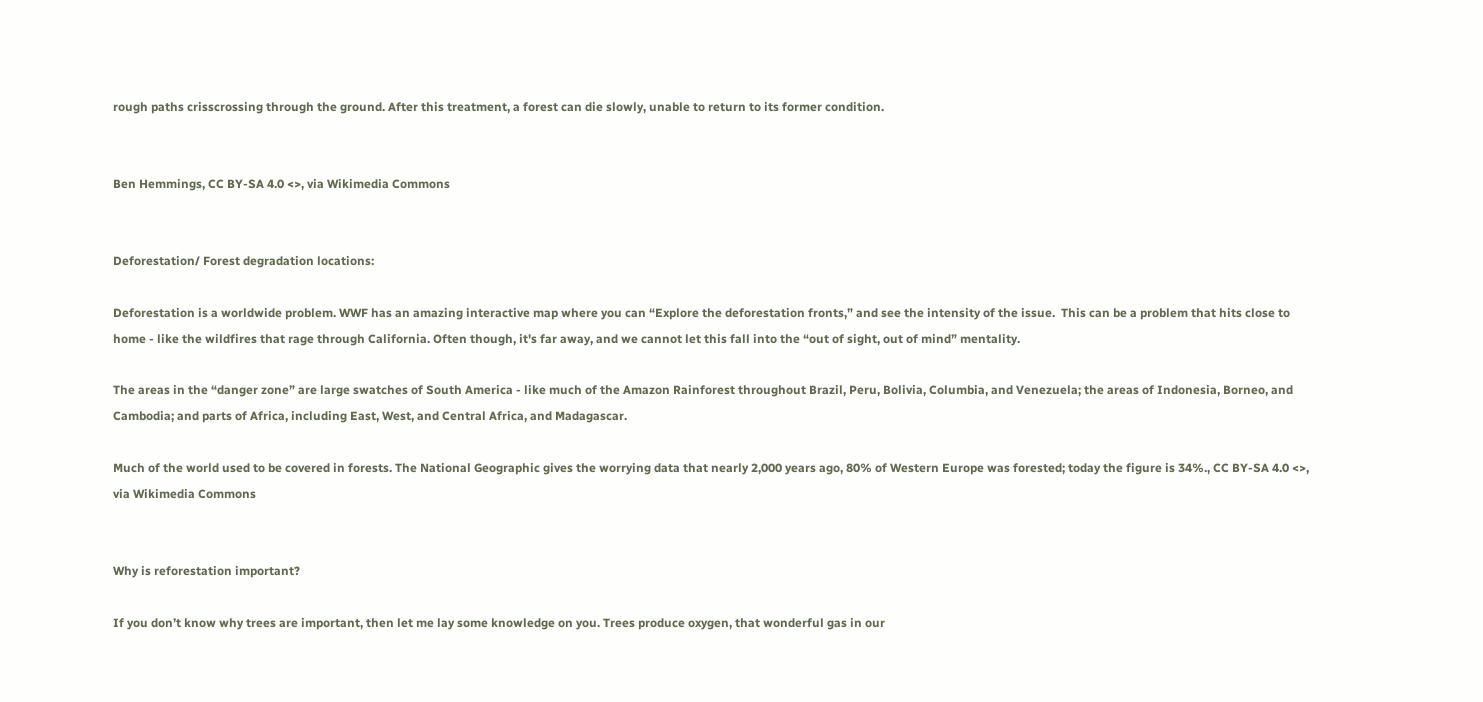rough paths crisscrossing through the ground. After this treatment, a forest can die slowly, unable to return to its former condition.


Ben Hemmings, CC BY-SA 4.0 <>, via Wikimedia Commons


Deforestation/ Forest degradation locations:

Deforestation is a worldwide problem. WWF has an amazing interactive map where you can “Explore the deforestation fronts,” and see the intensity of the issue.  This can be a problem that hits close to home - like the wildfires that rage through California. Often though, it's far away, and we cannot let this fall into the “out of sight, out of mind” mentality.

The areas in the “danger zone” are large swatches of South America - like much of the Amazon Rainforest throughout Brazil, Peru, Bolivia, Columbia, and Venezuela; the areas of Indonesia, Borneo, and Cambodia; and parts of Africa, including East, West, and Central Africa, and Madagascar.

Much of the world used to be covered in forests. The National Geographic gives the worrying data that nearly 2,000 years ago, 80% of Western Europe was forested; today the figure is 34%., CC BY-SA 4.0 <>, via Wikimedia Commons


Why is reforestation important?

If you don’t know why trees are important, then let me lay some knowledge on you. Trees produce oxygen, that wonderful gas in our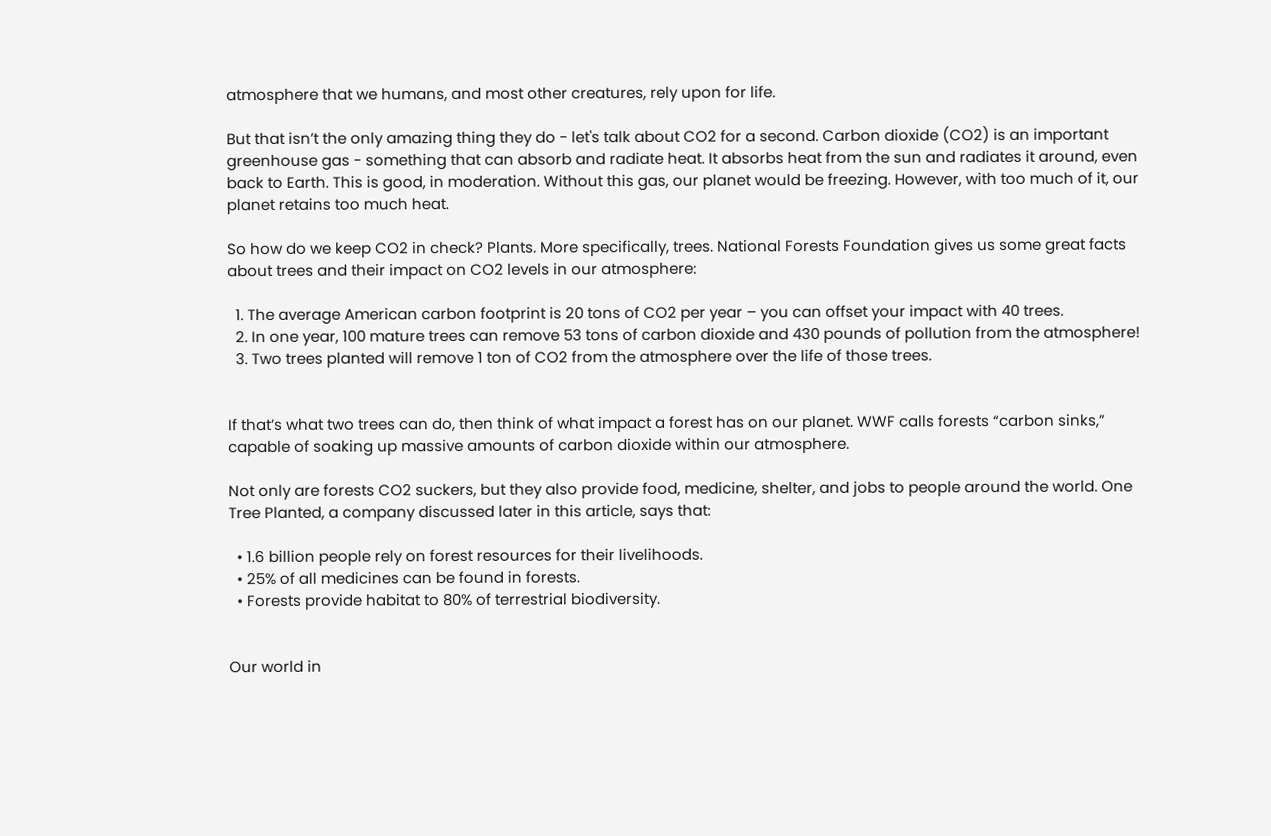atmosphere that we humans, and most other creatures, rely upon for life.

But that isn’t the only amazing thing they do - let's talk about CO2 for a second. Carbon dioxide (CO2) is an important greenhouse gas - something that can absorb and radiate heat. It absorbs heat from the sun and radiates it around, even back to Earth. This is good, in moderation. Without this gas, our planet would be freezing. However, with too much of it, our planet retains too much heat.

So how do we keep CO2 in check? Plants. More specifically, trees. National Forests Foundation gives us some great facts about trees and their impact on CO2 levels in our atmosphere:

  1. The average American carbon footprint is 20 tons of CO2 per year – you can offset your impact with 40 trees.
  2. In one year, 100 mature trees can remove 53 tons of carbon dioxide and 430 pounds of pollution from the atmosphere!
  3. Two trees planted will remove 1 ton of CO2 from the atmosphere over the life of those trees.


If that’s what two trees can do, then think of what impact a forest has on our planet. WWF calls forests “carbon sinks,” capable of soaking up massive amounts of carbon dioxide within our atmosphere.

Not only are forests CO2 suckers, but they also provide food, medicine, shelter, and jobs to people around the world. One Tree Planted, a company discussed later in this article, says that:

  • 1.6 billion people rely on forest resources for their livelihoods.
  • 25% of all medicines can be found in forests.
  • Forests provide habitat to 80% of terrestrial biodiversity.


Our world in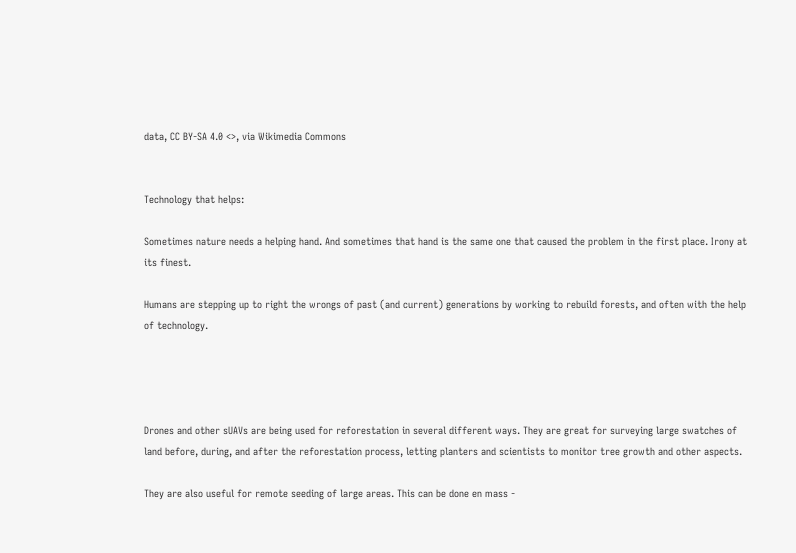data, CC BY-SA 4.0 <>, via Wikimedia Commons


Technology that helps:

Sometimes nature needs a helping hand. And sometimes that hand is the same one that caused the problem in the first place. Irony at its finest.

Humans are stepping up to right the wrongs of past (and current) generations by working to rebuild forests, and often with the help of technology.




Drones and other sUAVs are being used for reforestation in several different ways. They are great for surveying large swatches of land before, during, and after the reforestation process, letting planters and scientists to monitor tree growth and other aspects.

They are also useful for remote seeding of large areas. This can be done en mass -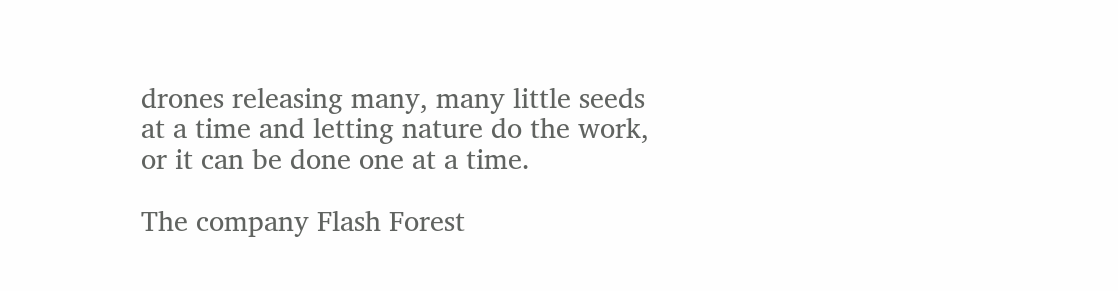drones releasing many, many little seeds at a time and letting nature do the work, or it can be done one at a time.

The company Flash Forest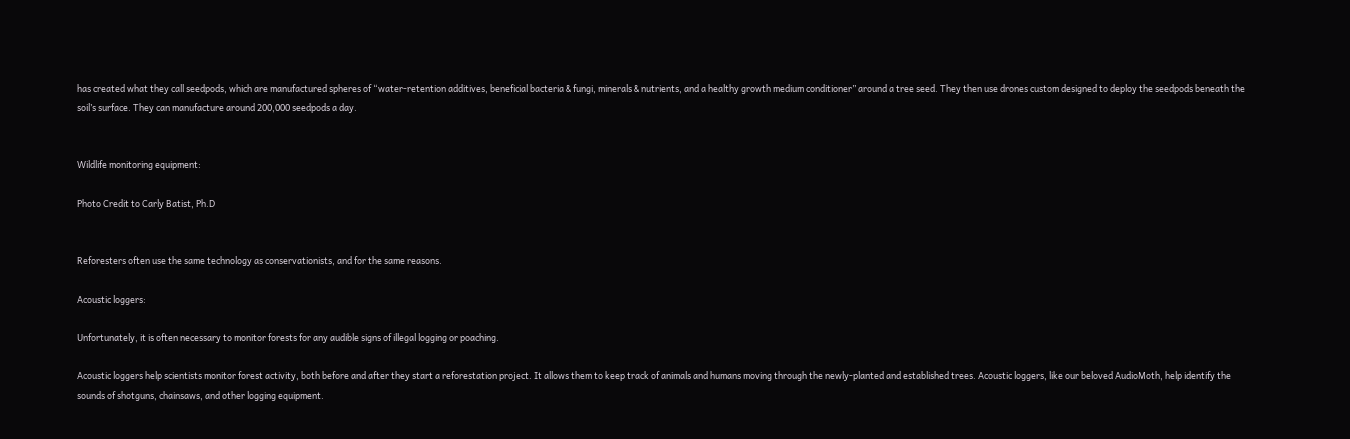has created what they call seedpods, which are manufactured spheres of “water-retention additives, beneficial bacteria & fungi, minerals & nutrients, and a healthy growth medium conditioner” around a tree seed. They then use drones custom designed to deploy the seedpods beneath the soil’s surface. They can manufacture around 200,000 seedpods a day.


Wildlife monitoring equipment:

Photo Credit to Carly Batist, Ph.D


Reforesters often use the same technology as conservationists, and for the same reasons.

Acoustic loggers:

Unfortunately, it is often necessary to monitor forests for any audible signs of illegal logging or poaching.

Acoustic loggers help scientists monitor forest activity, both before and after they start a reforestation project. It allows them to keep track of animals and humans moving through the newly-planted and established trees. Acoustic loggers, like our beloved AudioMoth, help identify the sounds of shotguns, chainsaws, and other logging equipment.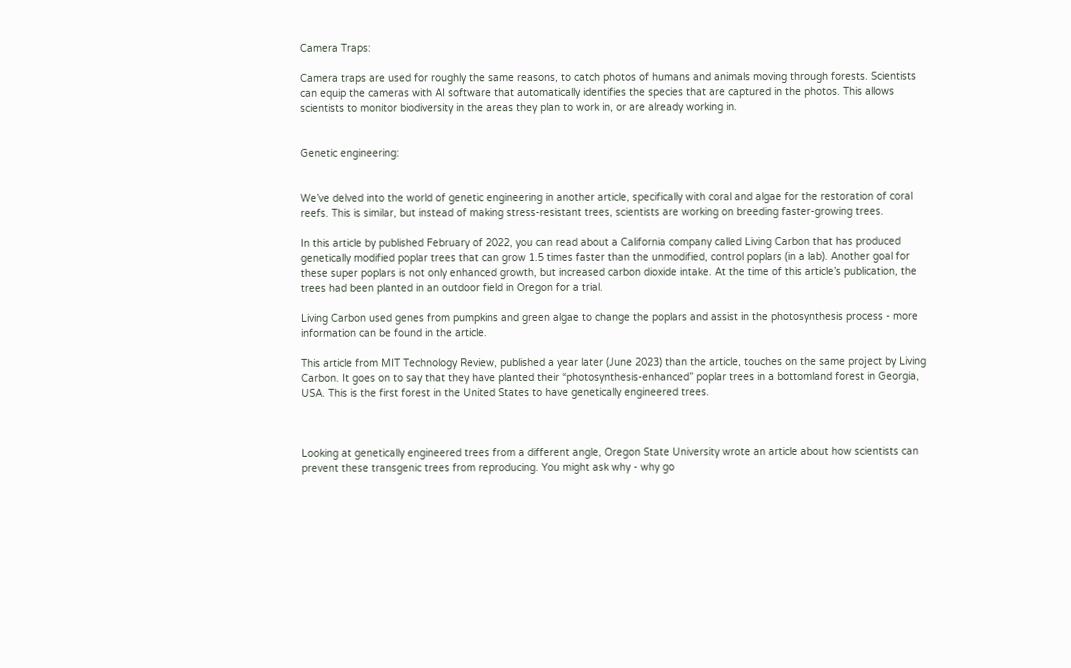Camera Traps:

Camera traps are used for roughly the same reasons, to catch photos of humans and animals moving through forests. Scientists can equip the cameras with AI software that automatically identifies the species that are captured in the photos. This allows scientists to monitor biodiversity in the areas they plan to work in, or are already working in.


Genetic engineering:


We’ve delved into the world of genetic engineering in another article, specifically with coral and algae for the restoration of coral reefs. This is similar, but instead of making stress-resistant trees, scientists are working on breeding faster-growing trees.

In this article by published February of 2022, you can read about a California company called Living Carbon that has produced genetically modified poplar trees that can grow 1.5 times faster than the unmodified, control poplars (in a lab). Another goal for these super poplars is not only enhanced growth, but increased carbon dioxide intake. At the time of this article’s publication, the trees had been planted in an outdoor field in Oregon for a trial.

Living Carbon used genes from pumpkins and green algae to change the poplars and assist in the photosynthesis process - more information can be found in the article.

This article from MIT Technology Review, published a year later (June 2023) than the article, touches on the same project by Living Carbon. It goes on to say that they have planted their “photosynthesis-enhanced” poplar trees in a bottomland forest in Georgia, USA. This is the first forest in the United States to have genetically engineered trees.



Looking at genetically engineered trees from a different angle, Oregon State University wrote an article about how scientists can prevent these transgenic trees from reproducing. You might ask why - why go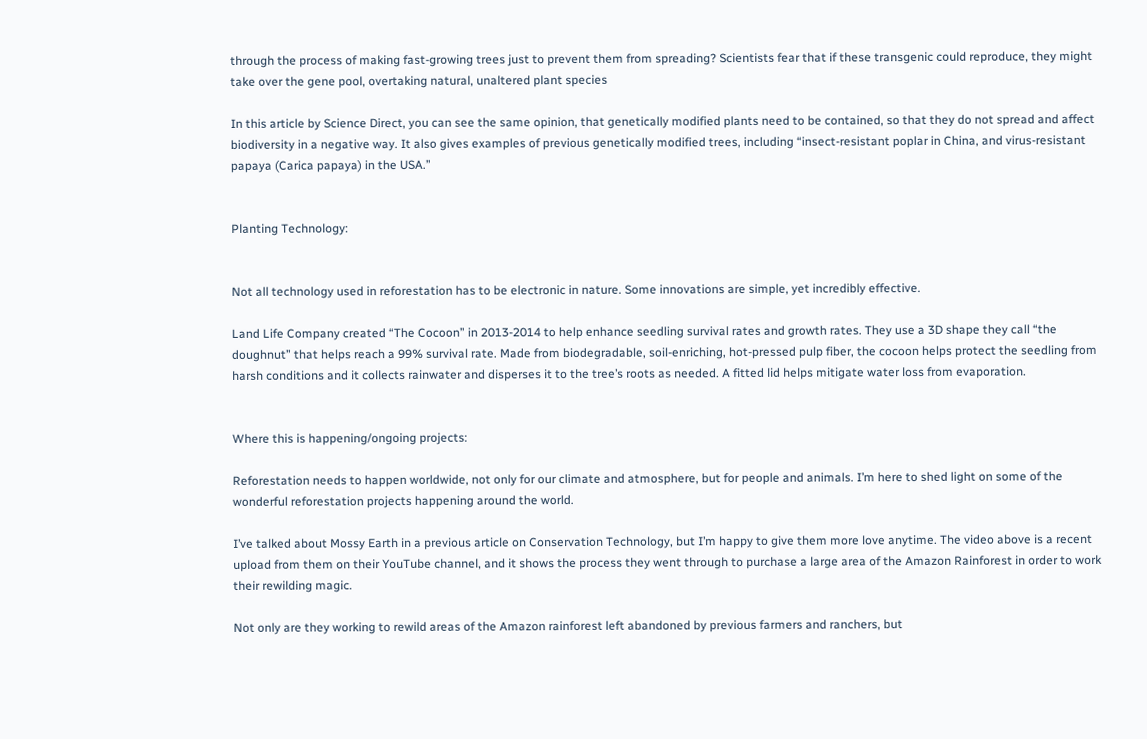through the process of making fast-growing trees just to prevent them from spreading? Scientists fear that if these transgenic could reproduce, they might take over the gene pool, overtaking natural, unaltered plant species

In this article by Science Direct, you can see the same opinion, that genetically modified plants need to be contained, so that they do not spread and affect biodiversity in a negative way. It also gives examples of previous genetically modified trees, including “insect-resistant poplar in China, and virus-resistant papaya (Carica papaya) in the USA.”


Planting Technology:


Not all technology used in reforestation has to be electronic in nature. Some innovations are simple, yet incredibly effective.

Land Life Company created “The Cocoon” in 2013-2014 to help enhance seedling survival rates and growth rates. They use a 3D shape they call “the doughnut” that helps reach a 99% survival rate. Made from biodegradable, soil-enriching, hot-pressed pulp fiber, the cocoon helps protect the seedling from harsh conditions and it collects rainwater and disperses it to the tree’s roots as needed. A fitted lid helps mitigate water loss from evaporation.


Where this is happening/ongoing projects:

Reforestation needs to happen worldwide, not only for our climate and atmosphere, but for people and animals. I’m here to shed light on some of the wonderful reforestation projects happening around the world.

I’ve talked about Mossy Earth in a previous article on Conservation Technology, but I’m happy to give them more love anytime. The video above is a recent upload from them on their YouTube channel, and it shows the process they went through to purchase a large area of the Amazon Rainforest in order to work their rewilding magic.

Not only are they working to rewild areas of the Amazon rainforest left abandoned by previous farmers and ranchers, but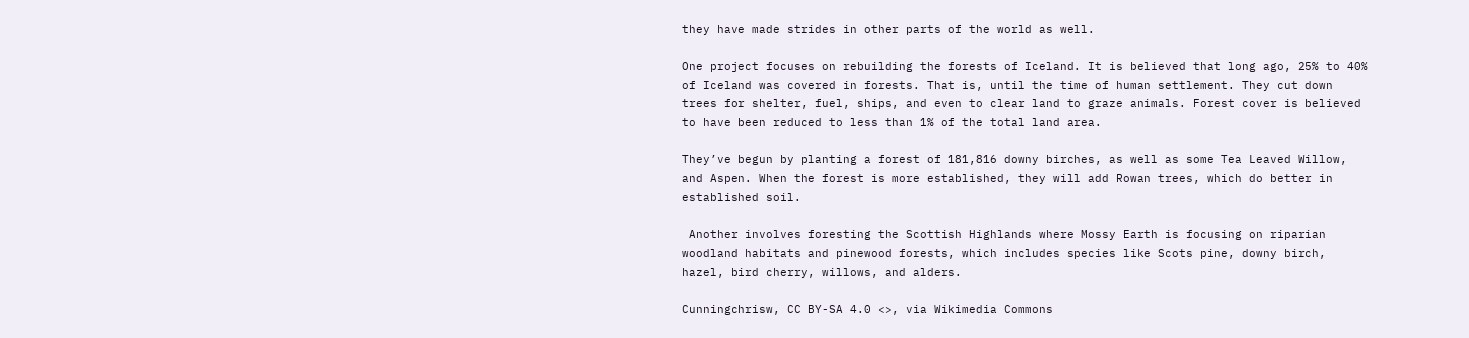they have made strides in other parts of the world as well.

One project focuses on rebuilding the forests of Iceland. It is believed that long ago, 25% to 40% of Iceland was covered in forests. That is, until the time of human settlement. They cut down trees for shelter, fuel, ships, and even to clear land to graze animals. Forest cover is believed to have been reduced to less than 1% of the total land area.

They’ve begun by planting a forest of 181,816 downy birches, as well as some Tea Leaved Willow, and Aspen. When the forest is more established, they will add Rowan trees, which do better in established soil.

 Another involves foresting the Scottish Highlands where Mossy Earth is focusing on riparian woodland habitats and pinewood forests, which includes species like Scots pine, downy birch, hazel, bird cherry, willows, and alders.

Cunningchrisw, CC BY-SA 4.0 <>, via Wikimedia Commons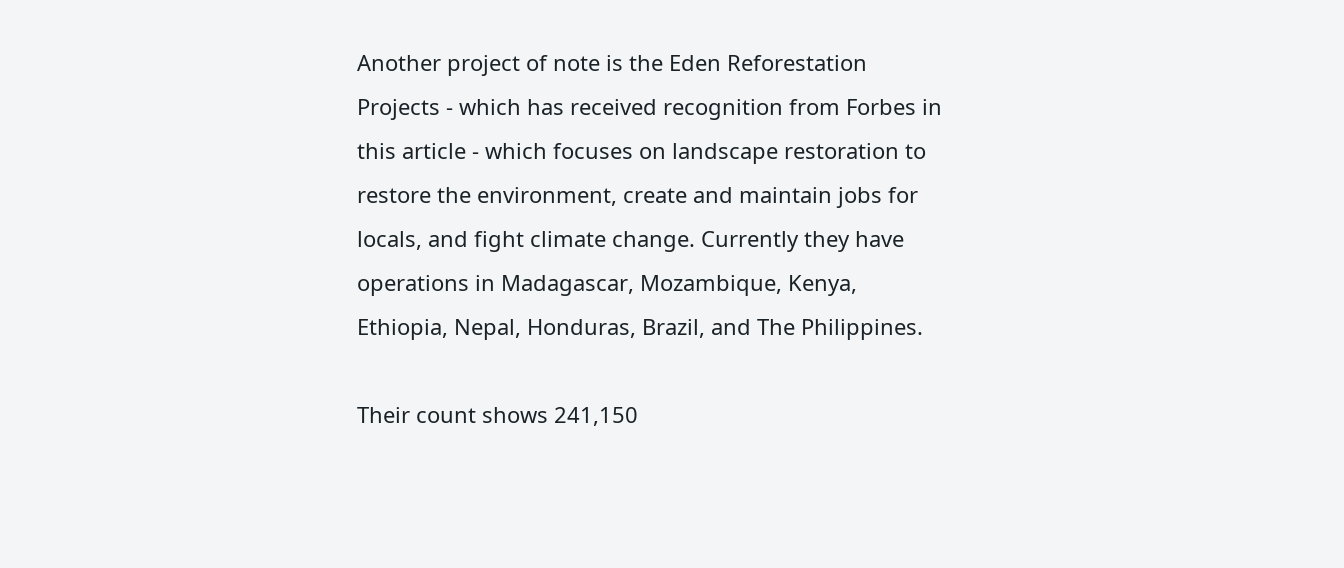Another project of note is the Eden Reforestation Projects - which has received recognition from Forbes in this article - which focuses on landscape restoration to restore the environment, create and maintain jobs for locals, and fight climate change. Currently they have operations in Madagascar, Mozambique, Kenya, Ethiopia, Nepal, Honduras, Brazil, and The Philippines.

Their count shows 241,150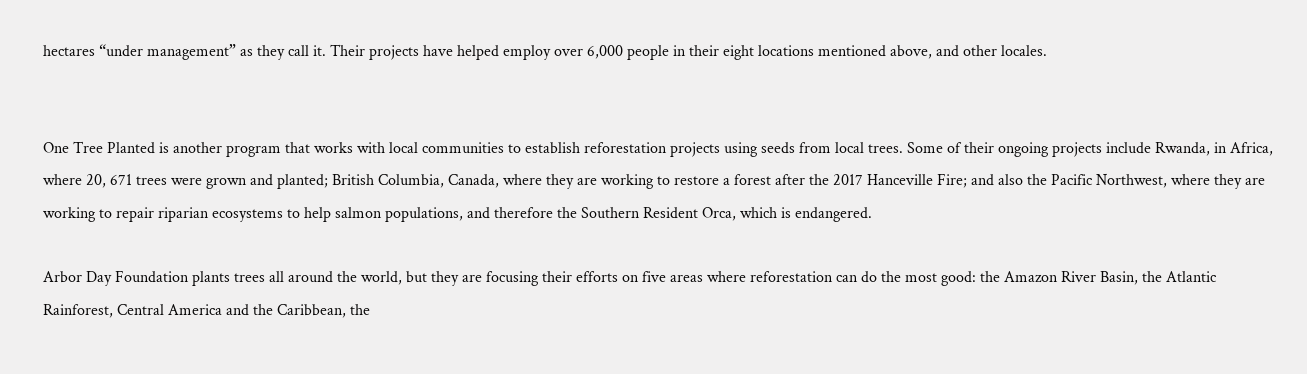hectares “under management” as they call it. Their projects have helped employ over 6,000 people in their eight locations mentioned above, and other locales.


One Tree Planted is another program that works with local communities to establish reforestation projects using seeds from local trees. Some of their ongoing projects include Rwanda, in Africa, where 20, 671 trees were grown and planted; British Columbia, Canada, where they are working to restore a forest after the 2017 Hanceville Fire; and also the Pacific Northwest, where they are working to repair riparian ecosystems to help salmon populations, and therefore the Southern Resident Orca, which is endangered.

Arbor Day Foundation plants trees all around the world, but they are focusing their efforts on five areas where reforestation can do the most good: the Amazon River Basin, the Atlantic Rainforest, Central America and the Caribbean, the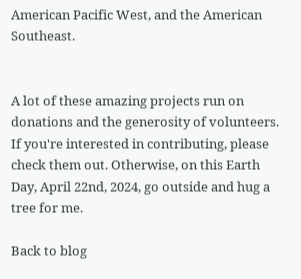American Pacific West, and the American Southeast.


A lot of these amazing projects run on donations and the generosity of volunteers. If you're interested in contributing, please check them out. Otherwise, on this Earth Day, April 22nd, 2024, go outside and hug a tree for me.

Back to blog